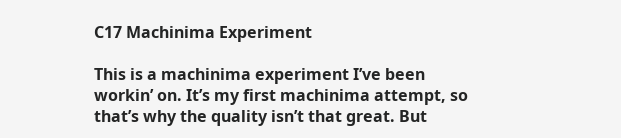C17 Machinima Experiment

This is a machinima experiment I’ve been workin’ on. It’s my first machinima attempt, so that’s why the quality isn’t that great. But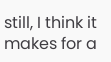still, I think it makes for a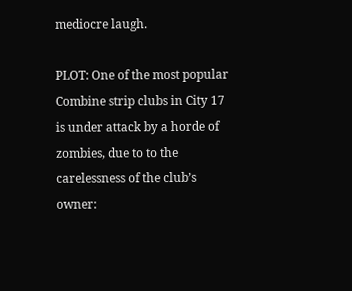mediocre laugh.

PLOT: One of the most popular Combine strip clubs in City 17 is under attack by a horde of zombies, due to to the carelessness of the club’s owner: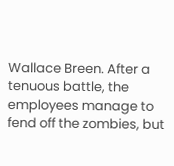Wallace Breen. After a tenuous battle, the employees manage to fend off the zombies, but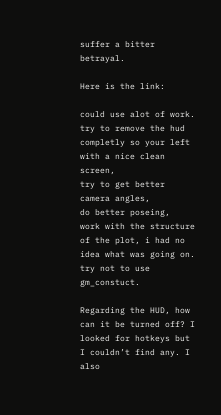suffer a bitter betrayal.

Here is the link:

could use alot of work.
try to remove the hud completly so your left with a nice clean screen,
try to get better camera angles,
do better poseing,
work with the structure of the plot, i had no idea what was going on.
try not to use gm_constuct.

Regarding the HUD, how can it be turned off? I looked for hotkeys but I couldn’t find any. I also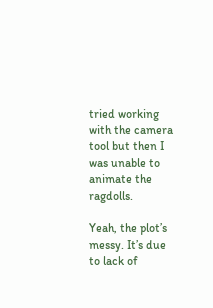tried working with the camera tool but then I was unable to animate the ragdolls.

Yeah, the plot’s messy. It’s due to lack of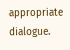appropriate dialogue.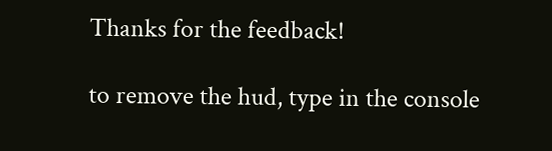Thanks for the feedback!

to remove the hud, type in the console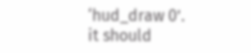‘hud_draw 0’.
it should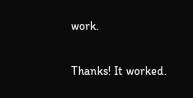work.

Thanks! It worked.